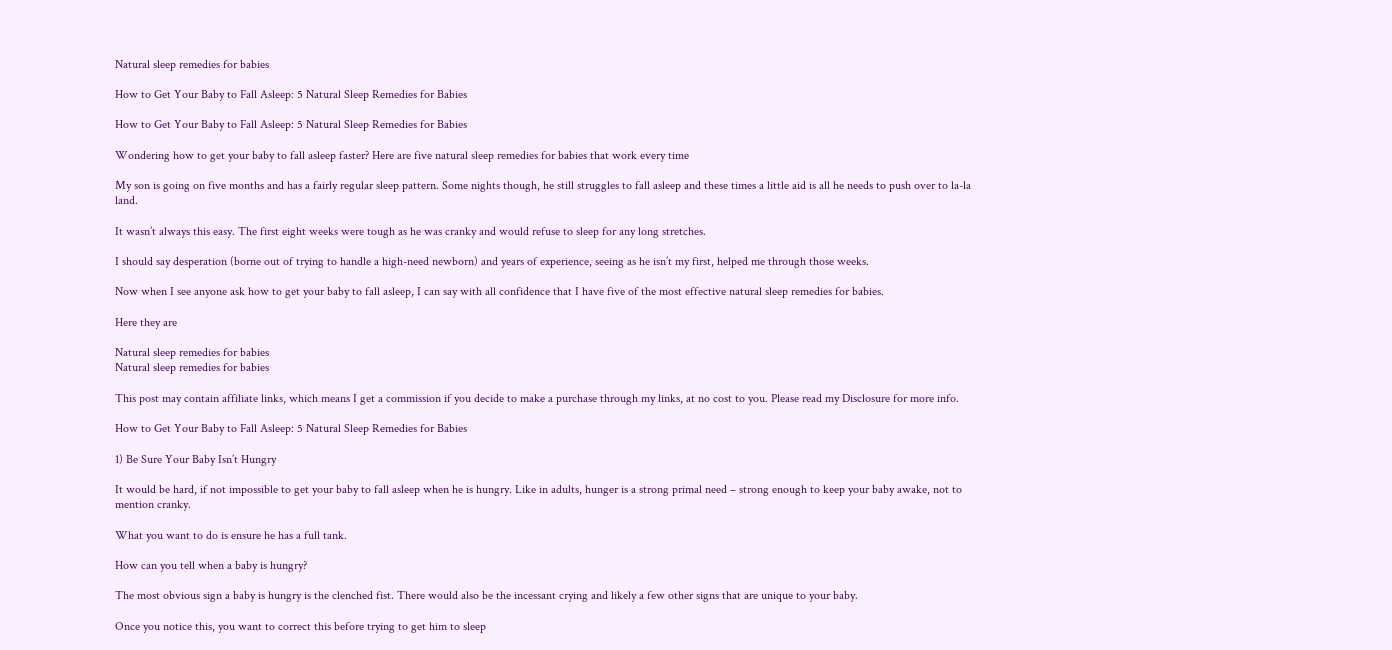Natural sleep remedies for babies

How to Get Your Baby to Fall Asleep: 5 Natural Sleep Remedies for Babies

How to Get Your Baby to Fall Asleep: 5 Natural Sleep Remedies for Babies

Wondering how to get your baby to fall asleep faster? Here are five natural sleep remedies for babies that work every time

My son is going on five months and has a fairly regular sleep pattern. Some nights though, he still struggles to fall asleep and these times a little aid is all he needs to push over to la-la land.

It wasn’t always this easy. The first eight weeks were tough as he was cranky and would refuse to sleep for any long stretches.

I should say desperation (borne out of trying to handle a high-need newborn) and years of experience, seeing as he isn’t my first, helped me through those weeks.

Now when I see anyone ask how to get your baby to fall asleep, I can say with all confidence that I have five of the most effective natural sleep remedies for babies.

Here they are

Natural sleep remedies for babies
Natural sleep remedies for babies

This post may contain affiliate links, which means I get a commission if you decide to make a purchase through my links, at no cost to you. Please read my Disclosure for more info.

How to Get Your Baby to Fall Asleep: 5 Natural Sleep Remedies for Babies

1) Be Sure Your Baby Isn’t Hungry

It would be hard, if not impossible to get your baby to fall asleep when he is hungry. Like in adults, hunger is a strong primal need – strong enough to keep your baby awake, not to mention cranky.

What you want to do is ensure he has a full tank.

How can you tell when a baby is hungry?

The most obvious sign a baby is hungry is the clenched fist. There would also be the incessant crying and likely a few other signs that are unique to your baby.

Once you notice this, you want to correct this before trying to get him to sleep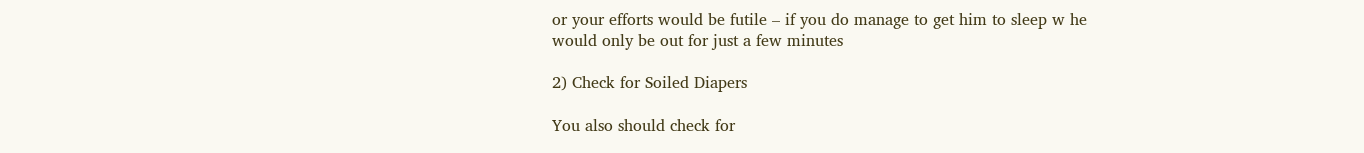or your efforts would be futile – if you do manage to get him to sleep w he would only be out for just a few minutes

2) Check for Soiled Diapers

You also should check for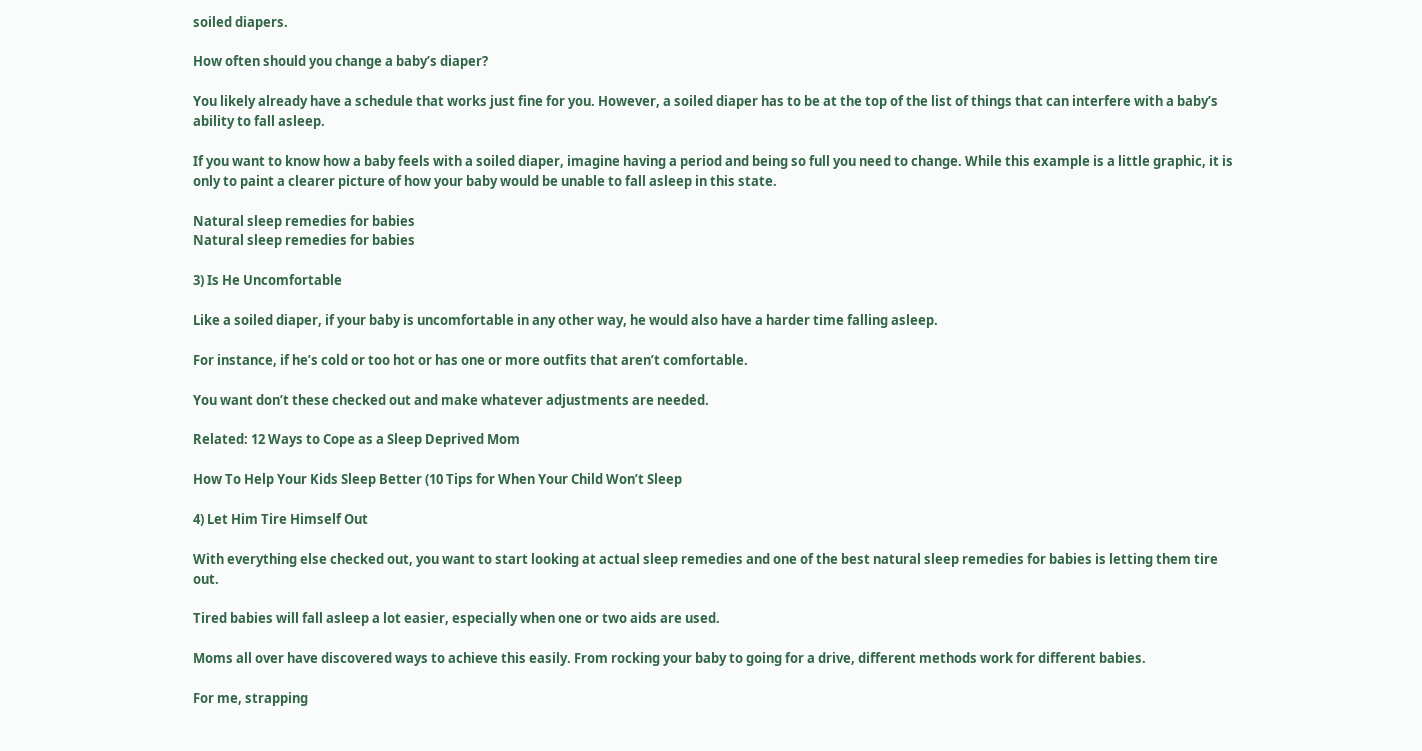soiled diapers.

How often should you change a baby’s diaper?

You likely already have a schedule that works just fine for you. However, a soiled diaper has to be at the top of the list of things that can interfere with a baby’s ability to fall asleep.

If you want to know how a baby feels with a soiled diaper, imagine having a period and being so full you need to change. While this example is a little graphic, it is only to paint a clearer picture of how your baby would be unable to fall asleep in this state.

Natural sleep remedies for babies
Natural sleep remedies for babies

3) Is He Uncomfortable

Like a soiled diaper, if your baby is uncomfortable in any other way, he would also have a harder time falling asleep.

For instance, if he’s cold or too hot or has one or more outfits that aren’t comfortable.

You want don’t these checked out and make whatever adjustments are needed.

Related: 12 Ways to Cope as a Sleep Deprived Mom

How To Help Your Kids Sleep Better (10 Tips for When Your Child Won’t Sleep

4) Let Him Tire Himself Out

With everything else checked out, you want to start looking at actual sleep remedies and one of the best natural sleep remedies for babies is letting them tire out.

Tired babies will fall asleep a lot easier, especially when one or two aids are used.

Moms all over have discovered ways to achieve this easily. From rocking your baby to going for a drive, different methods work for different babies.

For me, strapping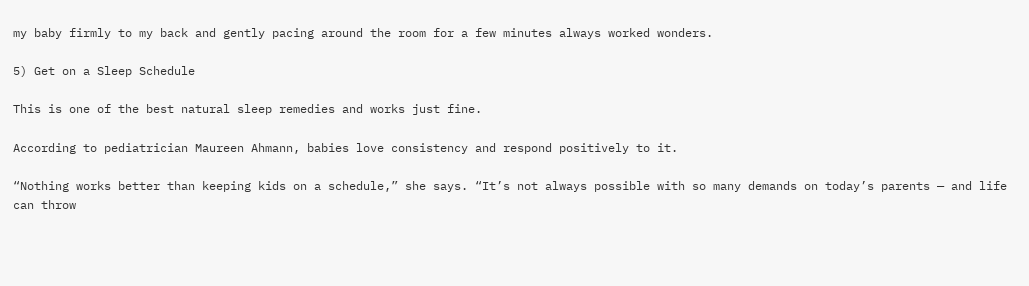my baby firmly to my back and gently pacing around the room for a few minutes always worked wonders.

5) Get on a Sleep Schedule

This is one of the best natural sleep remedies and works just fine.

According to pediatrician Maureen Ahmann, babies love consistency and respond positively to it.

“Nothing works better than keeping kids on a schedule,” she says. “It’s not always possible with so many demands on today’s parents — and life can throw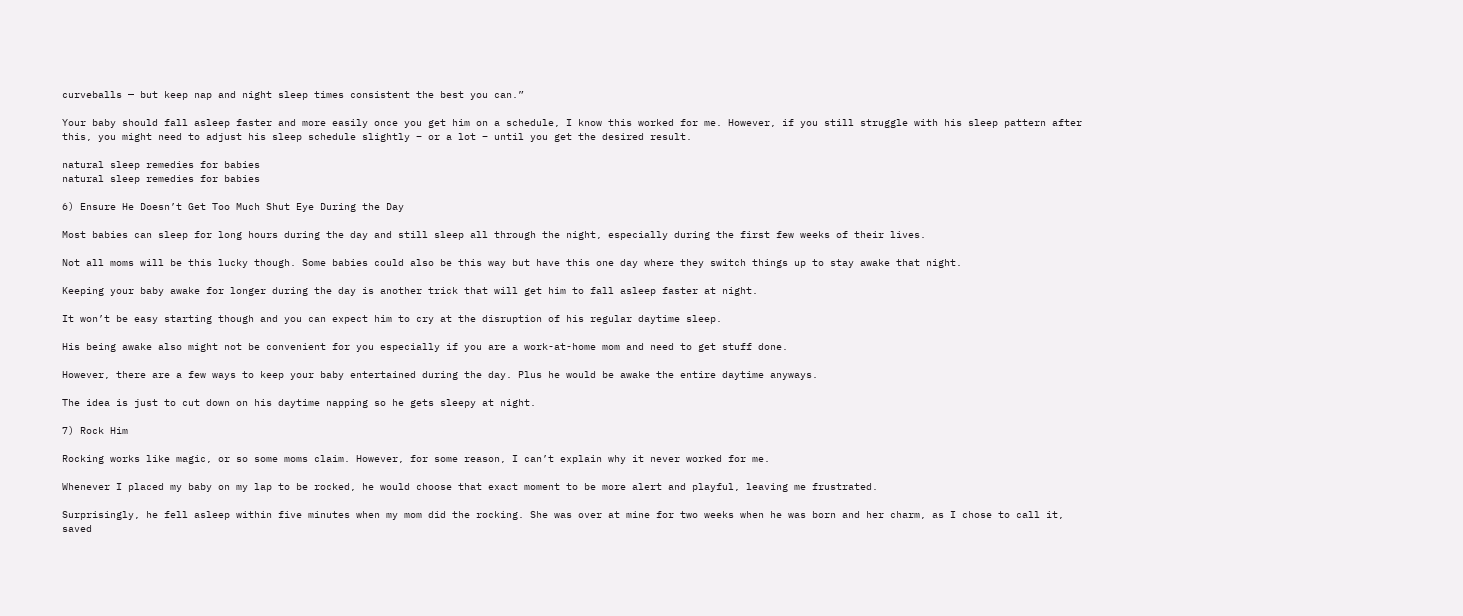curveballs — but keep nap and night sleep times consistent the best you can.”

Your baby should fall asleep faster and more easily once you get him on a schedule, I know this worked for me. However, if you still struggle with his sleep pattern after this, you might need to adjust his sleep schedule slightly – or a lot – until you get the desired result.

natural sleep remedies for babies
natural sleep remedies for babies

6) Ensure He Doesn’t Get Too Much Shut Eye During the Day

Most babies can sleep for long hours during the day and still sleep all through the night, especially during the first few weeks of their lives.

Not all moms will be this lucky though. Some babies could also be this way but have this one day where they switch things up to stay awake that night.

Keeping your baby awake for longer during the day is another trick that will get him to fall asleep faster at night.

It won’t be easy starting though and you can expect him to cry at the disruption of his regular daytime sleep.

His being awake also might not be convenient for you especially if you are a work-at-home mom and need to get stuff done.

However, there are a few ways to keep your baby entertained during the day. Plus he would be awake the entire daytime anyways.

The idea is just to cut down on his daytime napping so he gets sleepy at night.

7) Rock Him

Rocking works like magic, or so some moms claim. However, for some reason, I can’t explain why it never worked for me.

Whenever I placed my baby on my lap to be rocked, he would choose that exact moment to be more alert and playful, leaving me frustrated.

Surprisingly, he fell asleep within five minutes when my mom did the rocking. She was over at mine for two weeks when he was born and her charm, as I chose to call it, saved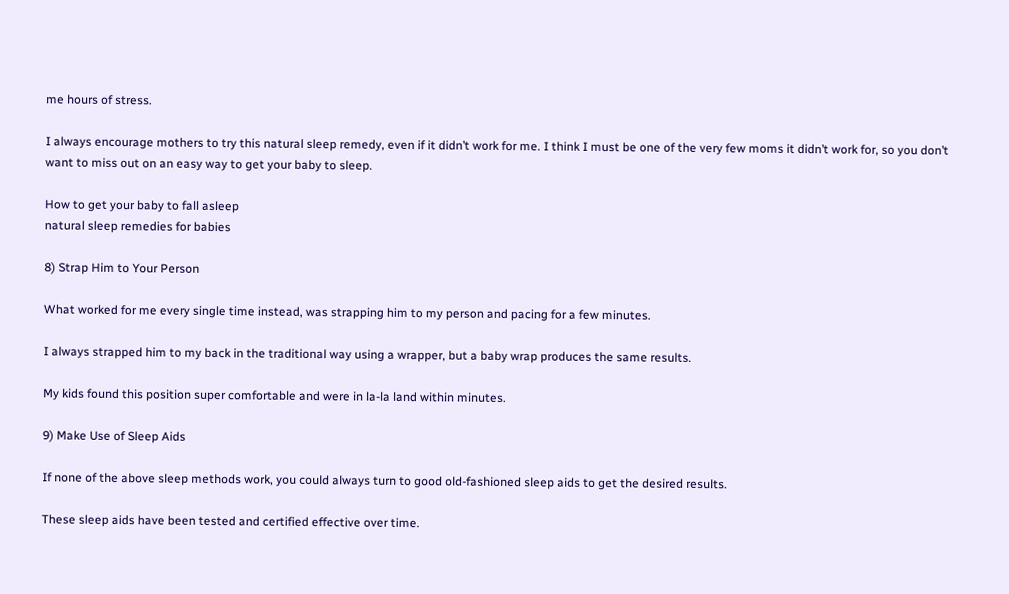me hours of stress.

I always encourage mothers to try this natural sleep remedy, even if it didn’t work for me. I think I must be one of the very few moms it didn’t work for, so you don’t want to miss out on an easy way to get your baby to sleep.

How to get your baby to fall asleep
natural sleep remedies for babies

8) Strap Him to Your Person

What worked for me every single time instead, was strapping him to my person and pacing for a few minutes.

I always strapped him to my back in the traditional way using a wrapper, but a baby wrap produces the same results.

My kids found this position super comfortable and were in la-la land within minutes.

9) Make Use of Sleep Aids

If none of the above sleep methods work, you could always turn to good old-fashioned sleep aids to get the desired results.

These sleep aids have been tested and certified effective over time.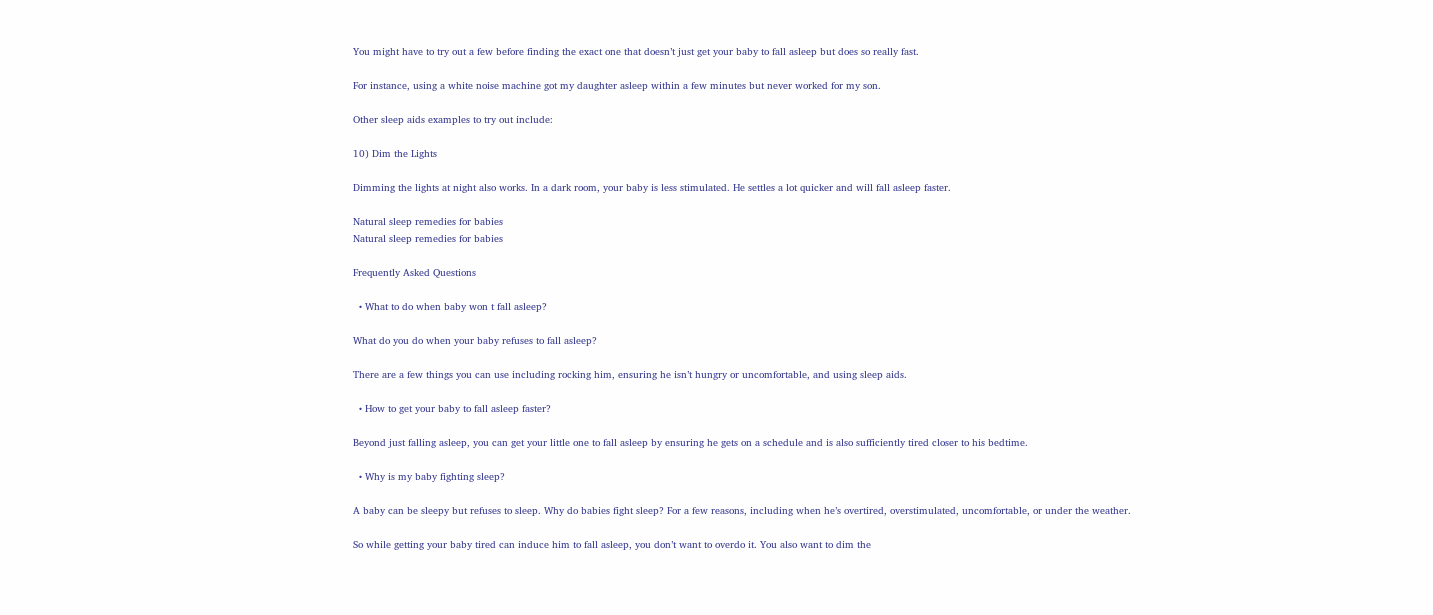You might have to try out a few before finding the exact one that doesn’t just get your baby to fall asleep but does so really fast.

For instance, using a white noise machine got my daughter asleep within a few minutes but never worked for my son.

Other sleep aids examples to try out include:

10) Dim the Lights

Dimming the lights at night also works. In a dark room, your baby is less stimulated. He settles a lot quicker and will fall asleep faster.

Natural sleep remedies for babies
Natural sleep remedies for babies

Frequently Asked Questions

  • What to do when baby won t fall asleep?

What do you do when your baby refuses to fall asleep?

There are a few things you can use including rocking him, ensuring he isn’t hungry or uncomfortable, and using sleep aids.

  • How to get your baby to fall asleep faster?

Beyond just falling asleep, you can get your little one to fall asleep by ensuring he gets on a schedule and is also sufficiently tired closer to his bedtime.

  • Why is my baby fighting sleep?

A baby can be sleepy but refuses to sleep. Why do babies fight sleep? For a few reasons, including when he’s overtired, overstimulated, uncomfortable, or under the weather.

So while getting your baby tired can induce him to fall asleep, you don’t want to overdo it. You also want to dim the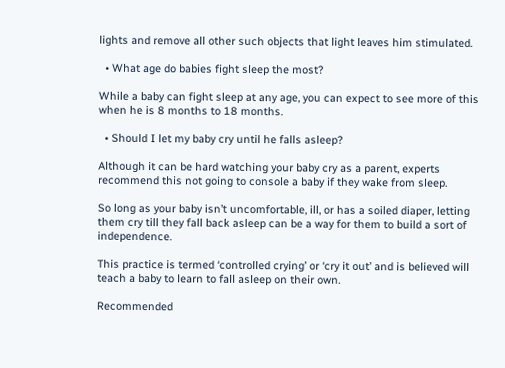lights and remove all other such objects that light leaves him stimulated.

  • What age do babies fight sleep the most?

While a baby can fight sleep at any age, you can expect to see more of this when he is 8 months to 18 months.

  • Should I let my baby cry until he falls asleep?

Although it can be hard watching your baby cry as a parent, experts recommend this not going to console a baby if they wake from sleep.

So long as your baby isn’t uncomfortable, ill, or has a soiled diaper, letting them cry till they fall back asleep can be a way for them to build a sort of independence.

This practice is termed ‘controlled crying’ or ‘cry it out’ and is believed will teach a baby to learn to fall asleep on their own.

Recommended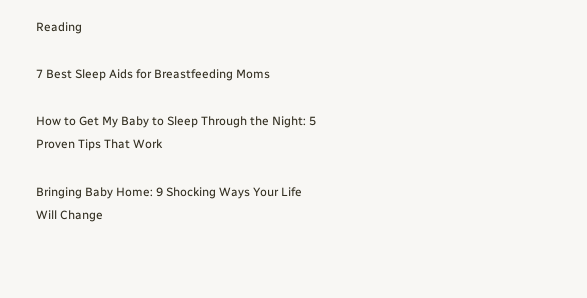Reading

7 Best Sleep Aids for Breastfeeding Moms

How to Get My Baby to Sleep Through the Night: 5 Proven Tips That Work

Bringing Baby Home: 9 Shocking Ways Your Life Will Change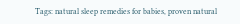Tags: natural sleep remedies for babies, proven natural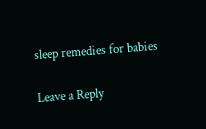sleep remedies for babies

Leave a Reply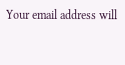Your email address will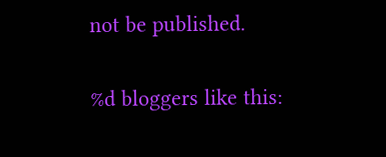not be published.

%d bloggers like this: